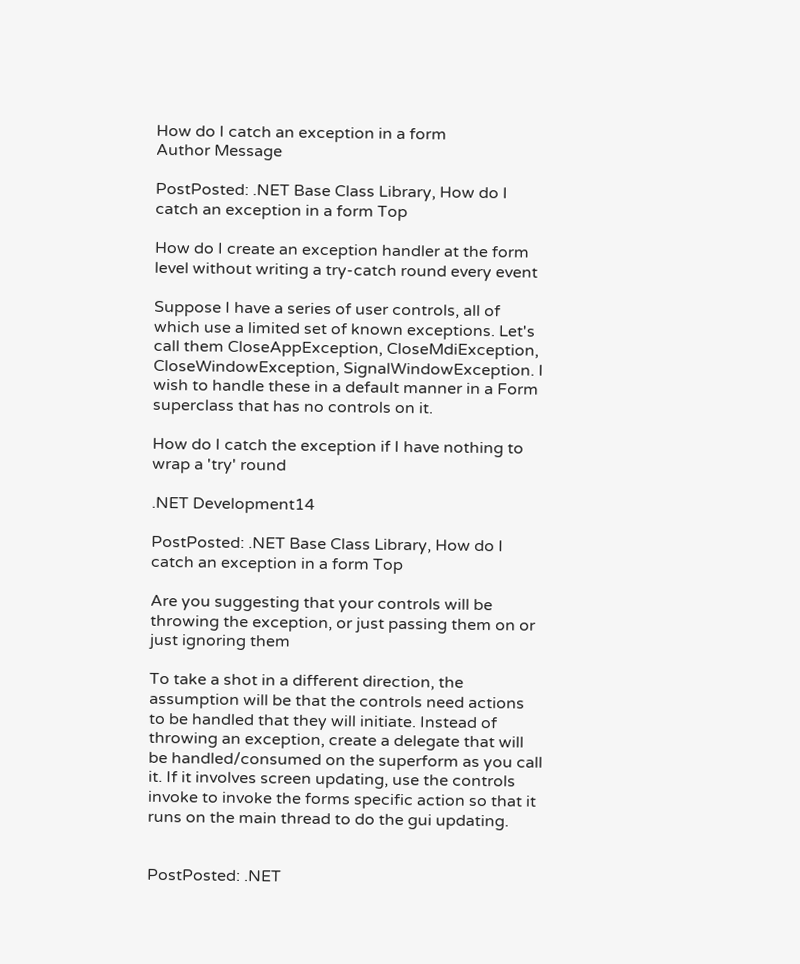How do I catch an exception in a form
Author Message

PostPosted: .NET Base Class Library, How do I catch an exception in a form Top

How do I create an exception handler at the form level without writing a try-catch round every event

Suppose I have a series of user controls, all of which use a limited set of known exceptions. Let's call them CloseAppException, CloseMdiException, CloseWindowException, SignalWindowException. I wish to handle these in a default manner in a Form superclass that has no controls on it.

How do I catch the exception if I have nothing to wrap a 'try' round

.NET Development14

PostPosted: .NET Base Class Library, How do I catch an exception in a form Top

Are you suggesting that your controls will be throwing the exception, or just passing them on or just ignoring them

To take a shot in a different direction, the assumption will be that the controls need actions to be handled that they will initiate. Instead of throwing an exception, create a delegate that will be handled/consumed on the superform as you call it. If it involves screen updating, use the controls invoke to invoke the forms specific action so that it runs on the main thread to do the gui updating.


PostPosted: .NET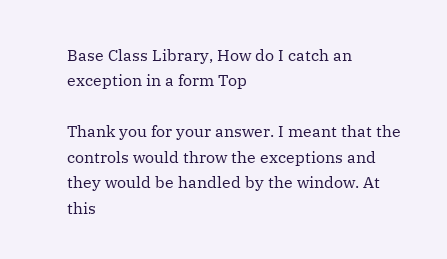Base Class Library, How do I catch an exception in a form Top

Thank you for your answer. I meant that the controls would throw the exceptions and they would be handled by the window. At this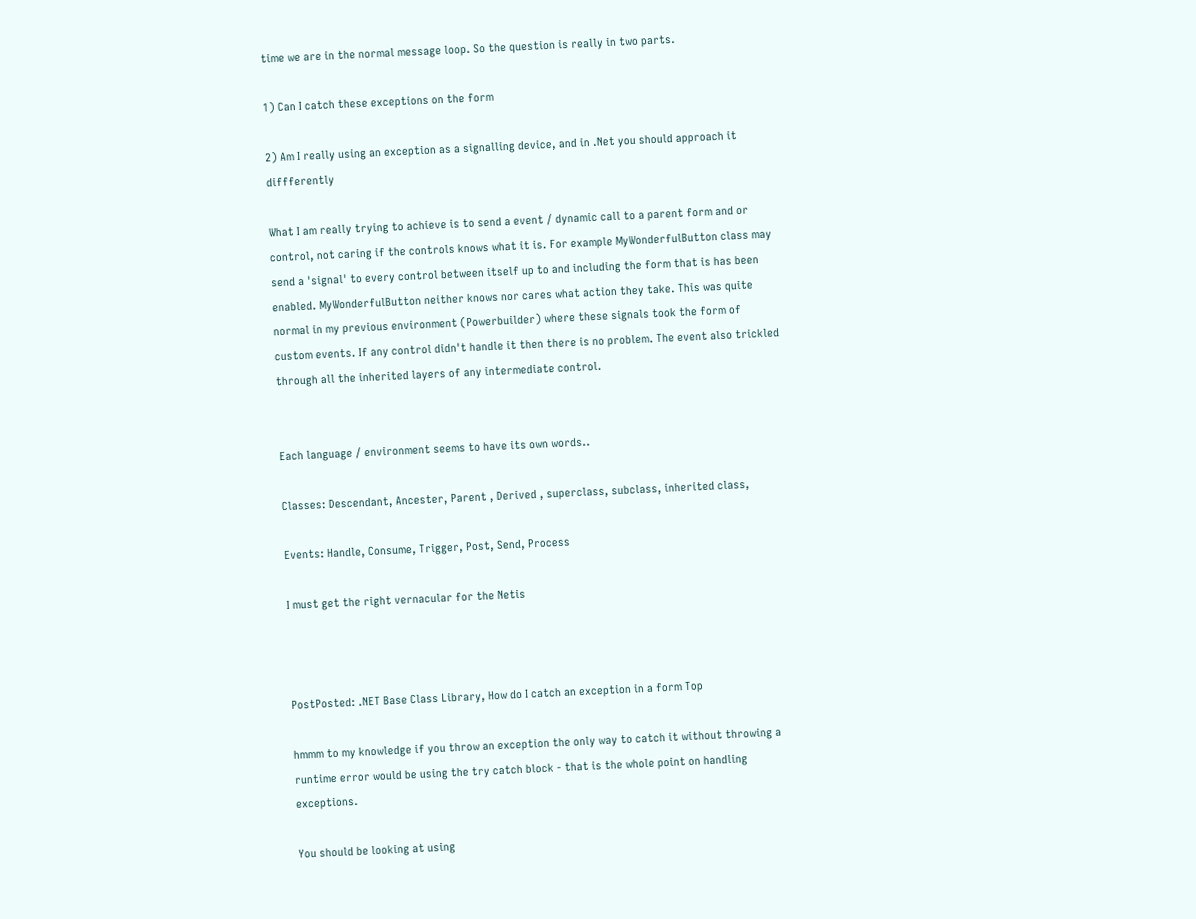time we are in the normal message loop. So the question is really in two parts.

1) Can I catch these exceptions on the form

2) Am I really using an exception as a signalling device, and in .Net you should approach it diffferently

What I am really trying to achieve is to send a event / dynamic call to a parent form and or control, not caring if the controls knows what it is. For example MyWonderfulButton class may send a 'signal' to every control between itself up to and including the form that is has been enabled. MyWonderfulButton neither knows nor cares what action they take. This was quite normal in my previous environment (Powerbuilder) where these signals took the form of custom events. If any control didn't handle it then there is no problem. The event also trickled through all the inherited layers of any intermediate control.


Each language / environment seems to have its own words..

Classes: Descendant, Ancester, Parent , Derived , superclass, subclass, inherited class,

Events: Handle, Consume, Trigger, Post, Send, Process

I must get the right vernacular for the Netis



PostPosted: .NET Base Class Library, How do I catch an exception in a form Top

hmmm to my knowledge if you throw an exception the only way to catch it without throwing a runtime error would be using the try catch block - that is the whole point on handling exceptions.

You should be looking at using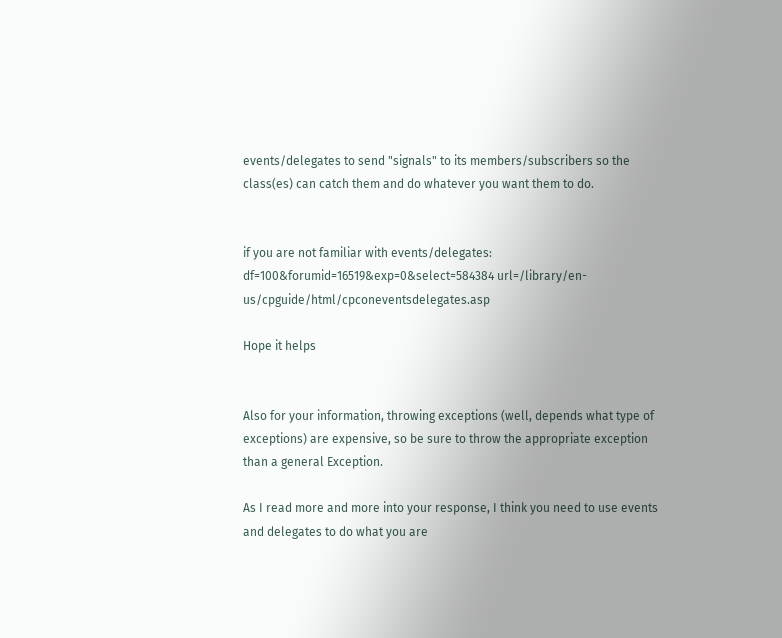events/delegates to send "signals" to its members/subscribers so the class(es) can catch them and do whatever you want them to do.


if you are not familiar with events/delegates: df=100&forumid=16519&exp=0&select=584384 url=/library/en-us/cpguide/html/cpconeventsdelegates.asp

Hope it helps


Also for your information, throwing exceptions (well, depends what type of exceptions) are expensive, so be sure to throw the appropriate exception than a general Exception.

As I read more and more into your response, I think you need to use events and delegates to do what you are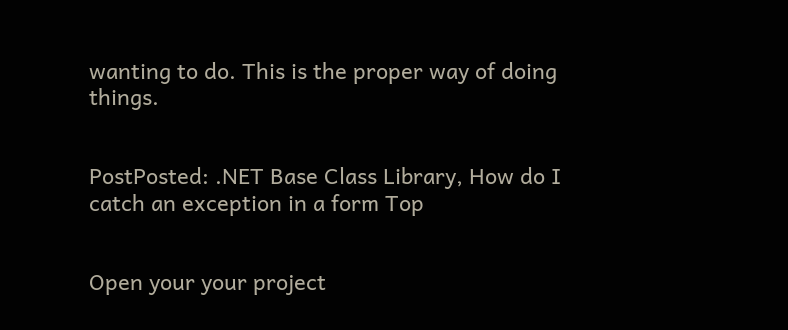wanting to do. This is the proper way of doing things.


PostPosted: .NET Base Class Library, How do I catch an exception in a form Top


Open your your project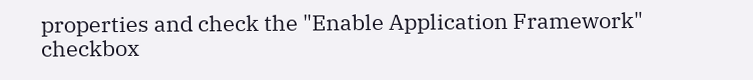properties and check the "Enable Application Framework" checkbox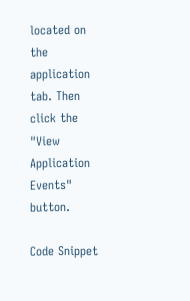located on the application tab. Then click the "View Application Events" button.

Code Snippet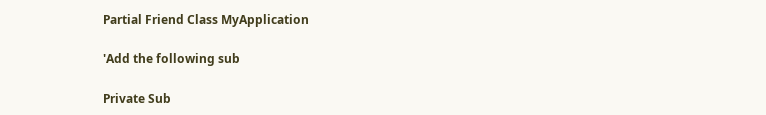Partial Friend Class MyApplication

'Add the following sub

Private Sub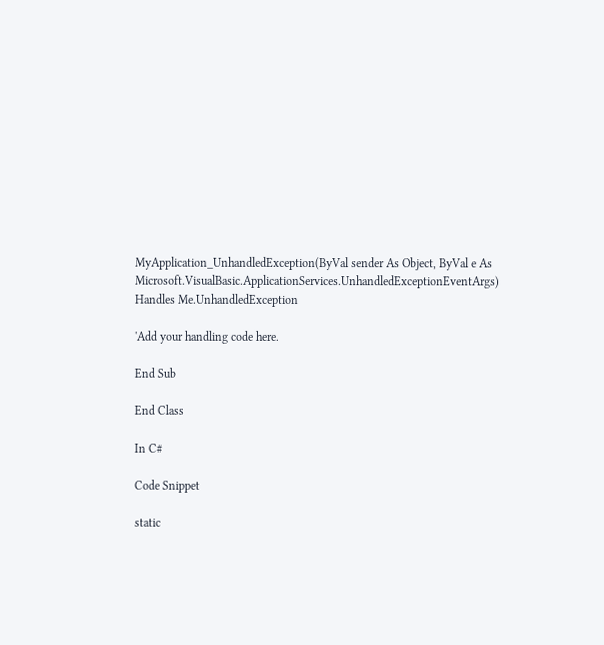MyApplication_UnhandledException(ByVal sender As Object, ByVal e As Microsoft.VisualBasic.ApplicationServices.UnhandledExceptionEventArgs) Handles Me.UnhandledException

'Add your handling code here.

End Sub

End Class

In C#

Code Snippet

static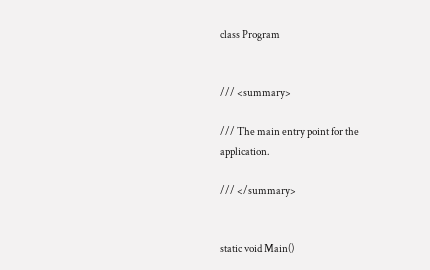class Program


/// <summary>

/// The main entry point for the application.

/// </summary>


static void Main()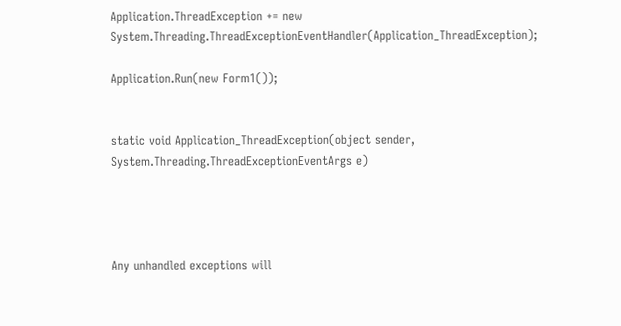Application.ThreadException += new System.Threading.ThreadExceptionEventHandler(Application_ThreadException);

Application.Run(new Form1());


static void Application_ThreadException(object sender, System.Threading.ThreadExceptionEventArgs e)




Any unhandled exceptions will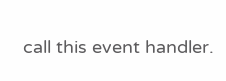call this event handler.